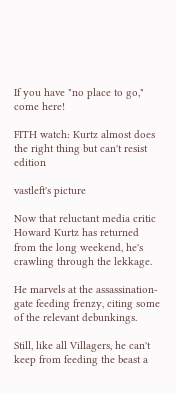If you have "no place to go," come here!

FITH watch: Kurtz almost does the right thing but can't resist edition

vastleft's picture

Now that reluctant media critic Howard Kurtz has returned from the long weekend, he's crawling through the lekkage.

He marvels at the assassination-gate feeding frenzy, citing some of the relevant debunkings.

Still, like all Villagers, he can't keep from feeding the beast a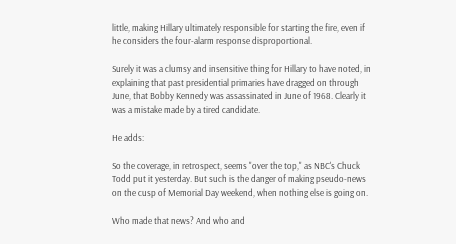little, making Hillary ultimately responsible for starting the fire, even if he considers the four-alarm response disproportional.

Surely it was a clumsy and insensitive thing for Hillary to have noted, in explaining that past presidential primaries have dragged on through June, that Bobby Kennedy was assassinated in June of 1968. Clearly it was a mistake made by a tired candidate.

He adds:

So the coverage, in retrospect, seems "over the top," as NBC's Chuck Todd put it yesterday. But such is the danger of making pseudo-news on the cusp of Memorial Day weekend, when nothing else is going on.

Who made that news? And who and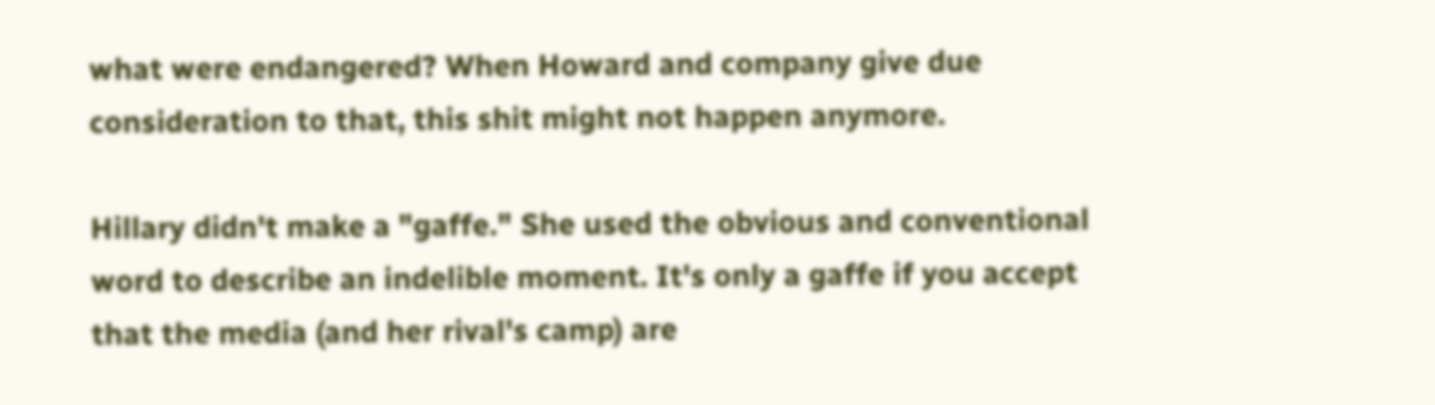what were endangered? When Howard and company give due consideration to that, this shit might not happen anymore.

Hillary didn't make a "gaffe." She used the obvious and conventional word to describe an indelible moment. It's only a gaffe if you accept that the media (and her rival's camp) are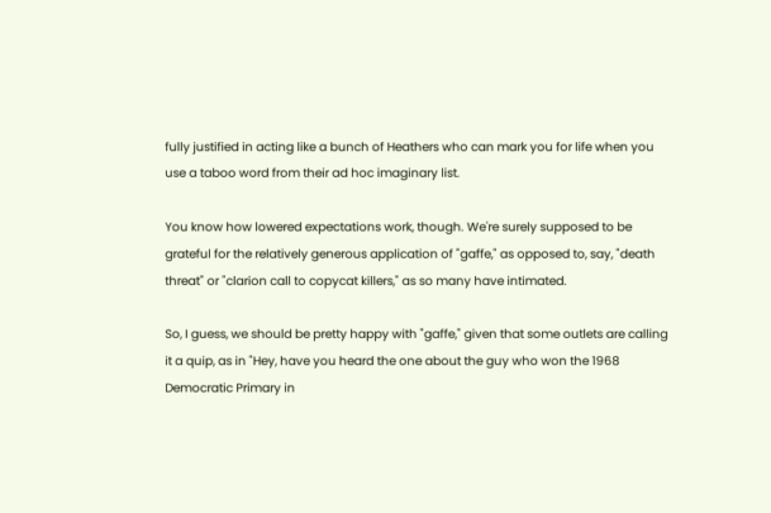fully justified in acting like a bunch of Heathers who can mark you for life when you use a taboo word from their ad hoc imaginary list.

You know how lowered expectations work, though. We're surely supposed to be grateful for the relatively generous application of "gaffe," as opposed to, say, "death threat" or "clarion call to copycat killers," as so many have intimated.

So, I guess, we should be pretty happy with "gaffe," given that some outlets are calling it a quip, as in "Hey, have you heard the one about the guy who won the 1968 Democratic Primary in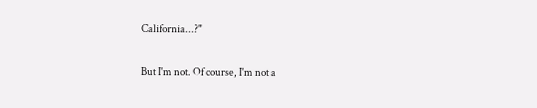California...?"

But I'm not. Of course, I'm not a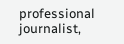professional journalist,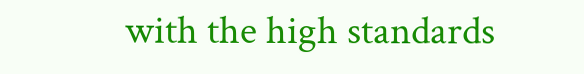with the high standards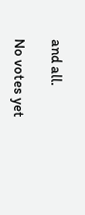and all.

No votes yet